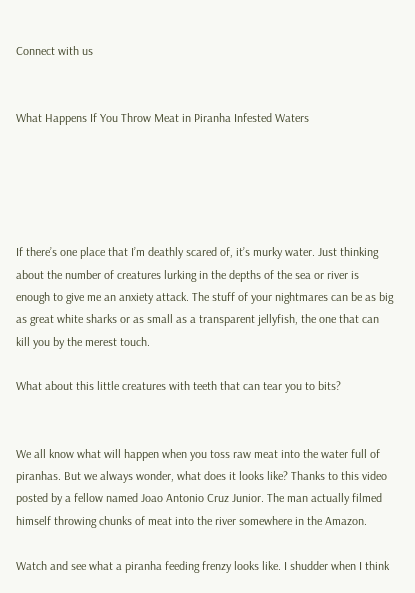Connect with us


What Happens If You Throw Meat in Piranha Infested Waters





If there’s one place that I’m deathly scared of, it’s murky water. Just thinking about the number of creatures lurking in the depths of the sea or river is enough to give me an anxiety attack. The stuff of your nightmares can be as big as great white sharks or as small as a transparent jellyfish, the one that can kill you by the merest touch.

What about this little creatures with teeth that can tear you to bits?


We all know what will happen when you toss raw meat into the water full of piranhas. But we always wonder, what does it looks like? Thanks to this video posted by a fellow named Joao Antonio Cruz Junior. The man actually filmed himself throwing chunks of meat into the river somewhere in the Amazon.

Watch and see what a piranha feeding frenzy looks like. I shudder when I think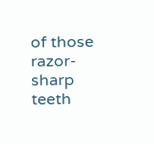of those razor-sharp teeth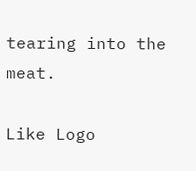tearing into the meat.

Like Logo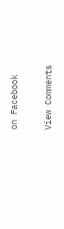on Facebook

View Comments